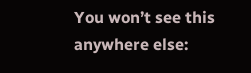You won’t see this anywhere else: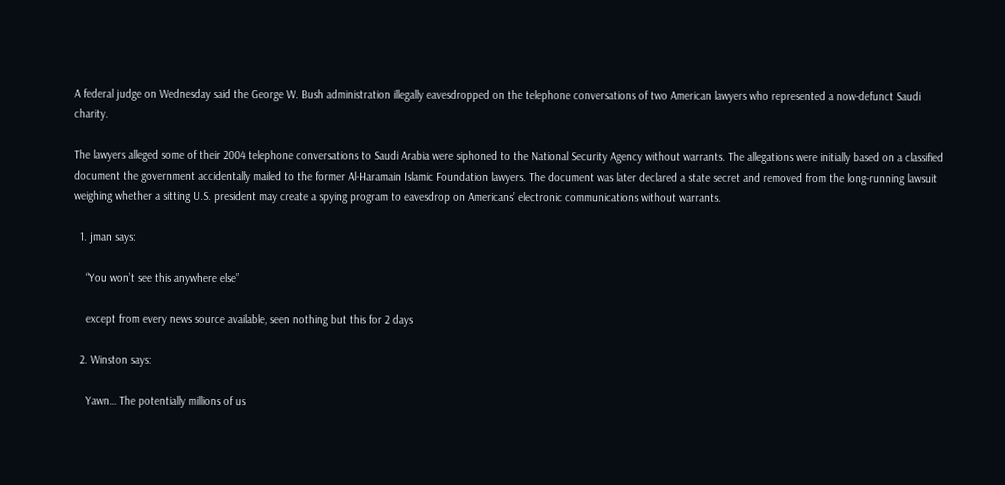A federal judge on Wednesday said the George W. Bush administration illegally eavesdropped on the telephone conversations of two American lawyers who represented a now-defunct Saudi charity.

The lawyers alleged some of their 2004 telephone conversations to Saudi Arabia were siphoned to the National Security Agency without warrants. The allegations were initially based on a classified document the government accidentally mailed to the former Al-Haramain Islamic Foundation lawyers. The document was later declared a state secret and removed from the long-running lawsuit weighing whether a sitting U.S. president may create a spying program to eavesdrop on Americans’ electronic communications without warrants.

  1. jman says:

    “You won’t see this anywhere else”

    except from every news source available, seen nothing but this for 2 days

  2. Winston says:

    Yawn… The potentially millions of us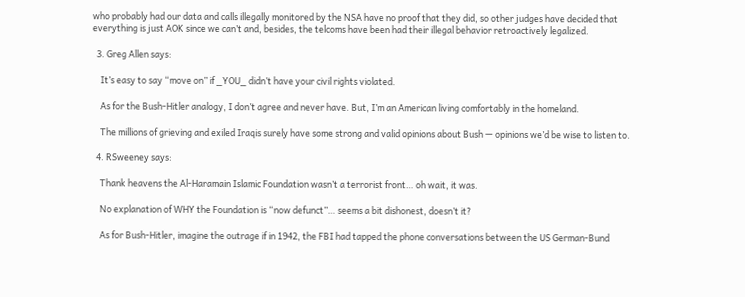who probably had our data and calls illegally monitored by the NSA have no proof that they did, so other judges have decided that everything is just AOK since we can’t and, besides, the telcoms have been had their illegal behavior retroactively legalized.

  3. Greg Allen says:

    It’s easy to say “move on” if _YOU_ didn’t have your civil rights violated.

    As for the Bush-Hitler analogy, I don’t agree and never have. But, I’m an American living comfortably in the homeland.

    The millions of grieving and exiled Iraqis surely have some strong and valid opinions about Bush — opinions we’d be wise to listen to.

  4. RSweeney says:

    Thank heavens the Al-Haramain Islamic Foundation wasn’t a terrorist front… oh wait, it was.

    No explanation of WHY the Foundation is “now defunct”… seems a bit dishonest, doesn’t it?

    As for Bush-Hitler, imagine the outrage if in 1942, the FBI had tapped the phone conversations between the US German-Bund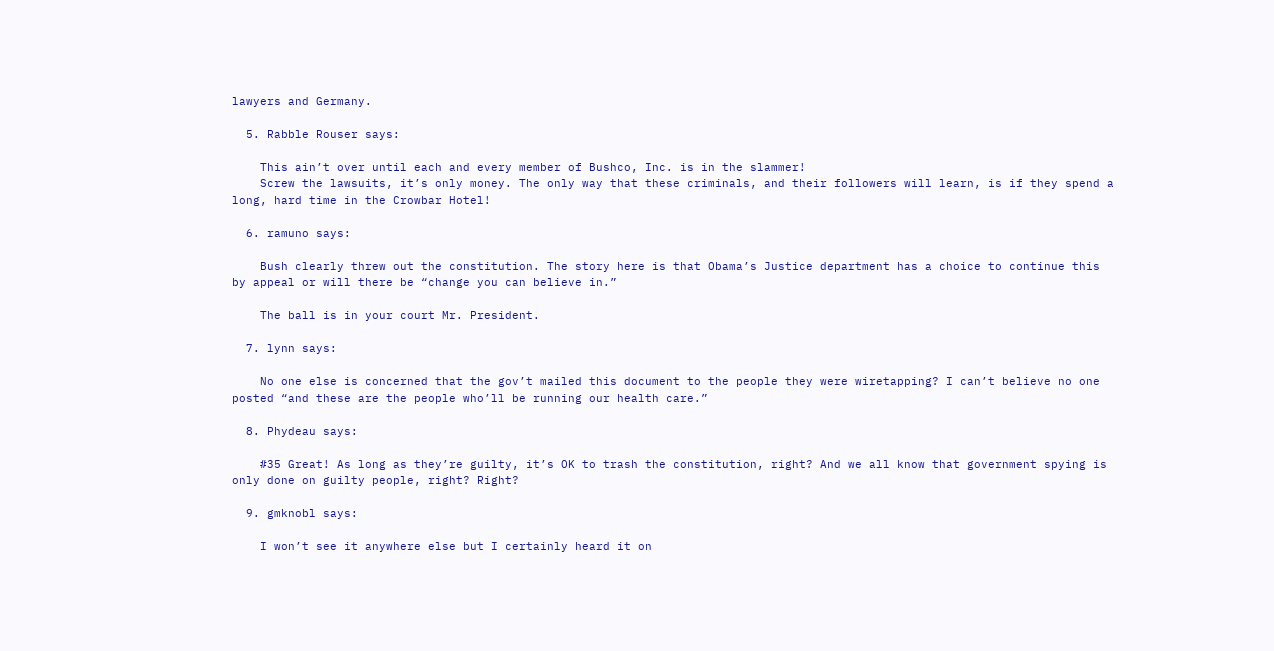lawyers and Germany.

  5. Rabble Rouser says:

    This ain’t over until each and every member of Bushco, Inc. is in the slammer!
    Screw the lawsuits, it’s only money. The only way that these criminals, and their followers will learn, is if they spend a long, hard time in the Crowbar Hotel!

  6. ramuno says:

    Bush clearly threw out the constitution. The story here is that Obama’s Justice department has a choice to continue this by appeal or will there be “change you can believe in.”

    The ball is in your court Mr. President.

  7. lynn says:

    No one else is concerned that the gov’t mailed this document to the people they were wiretapping? I can’t believe no one posted “and these are the people who’ll be running our health care.”

  8. Phydeau says:

    #35 Great! As long as they’re guilty, it’s OK to trash the constitution, right? And we all know that government spying is only done on guilty people, right? Right?

  9. gmknobl says:

    I won’t see it anywhere else but I certainly heard it on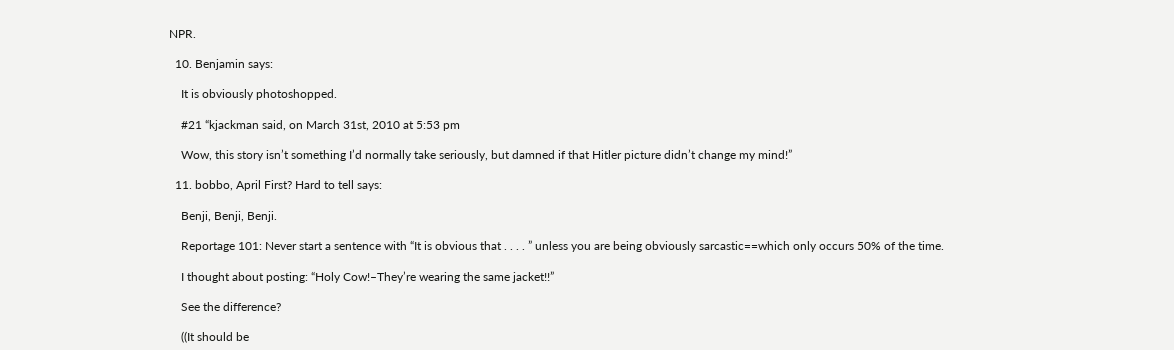NPR.

  10. Benjamin says:

    It is obviously photoshopped.

    #21 “kjackman said, on March 31st, 2010 at 5:53 pm

    Wow, this story isn’t something I’d normally take seriously, but damned if that Hitler picture didn’t change my mind!”

  11. bobbo, April First? Hard to tell says:

    Benji, Benji, Benji.

    Reportage 101: Never start a sentence with “It is obvious that . . . . ” unless you are being obviously sarcastic==which only occurs 50% of the time.

    I thought about posting: “Holy Cow!–They’re wearing the same jacket!!”

    See the difference?

    ((It should be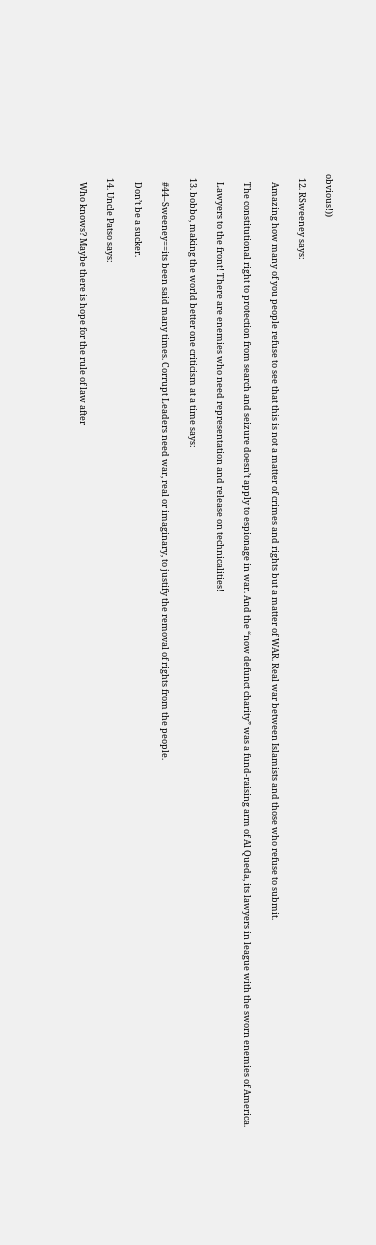obvious!))

  12. RSweeney says:

    Amazing how many of you people refuse to see that this is not a matter of crimes and rights but a matter of WAR. Real war between Islamists and those who refuse to submit.

    The constitutional right to protection from search and seizure doesn’t apply to espionage in war. And the “now defunct charity” was a fund-raising arm of Al Queda, its lawyers in league with the sworn enemies of America.

    Lawyers to the front! There are enemies who need representation and release on technicalities!

  13. bobbo, making the world better one criticism at a time says:

    #44–Sweeney==its been said many times. Corrupt Leaders need war, real or imaginary, to justify the removal of rights from the people.

    Don’t be a sucker.

  14. Uncle Patso says:

    Who knows? Maybe there is hope for the rule of law after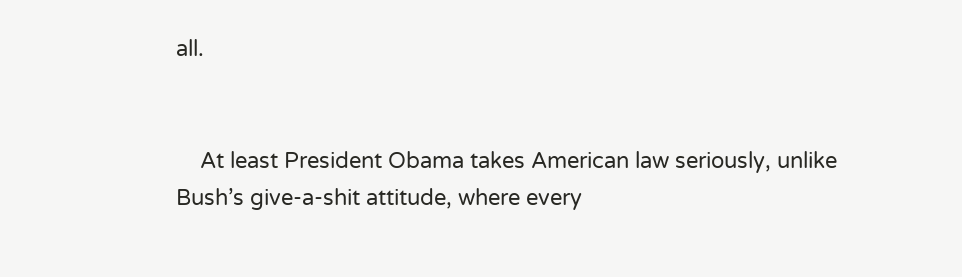all.


    At least President Obama takes American law seriously, unlike Bush’s give-a-shit attitude, where every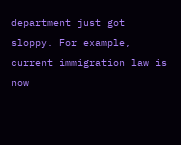department just got sloppy. For example, current immigration law is now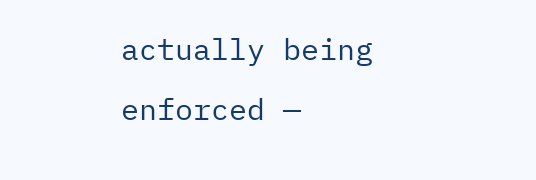actually being enforced —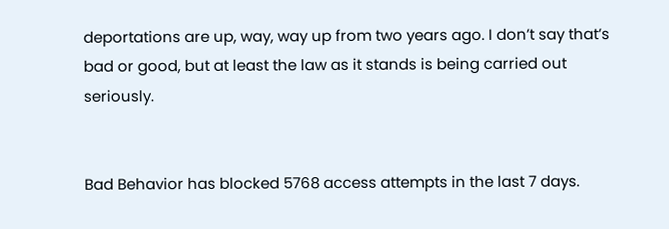deportations are up, way, way up from two years ago. I don’t say that’s bad or good, but at least the law as it stands is being carried out seriously.


Bad Behavior has blocked 5768 access attempts in the last 7 days.